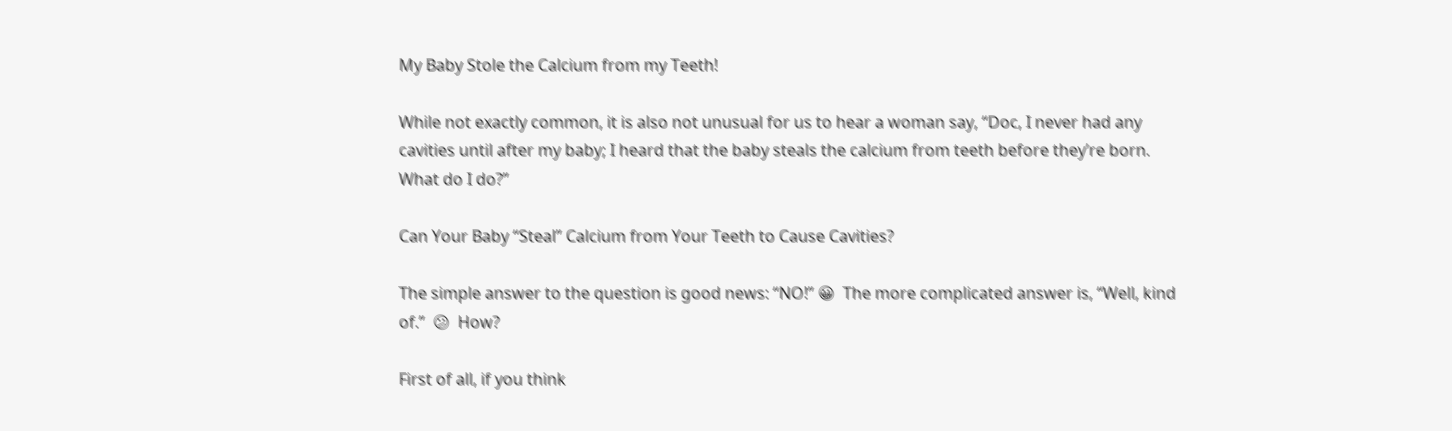My Baby Stole the Calcium from my Teeth!

While not exactly common, it is also not unusual for us to hear a woman say, “Doc, I never had any cavities until after my baby; I heard that the baby steals the calcium from teeth before they’re born.  What do I do?”

Can Your Baby “Steal” Calcium from Your Teeth to Cause Cavities?

The simple answer to the question is good news: “NO!” 😀  The more complicated answer is, “Well, kind of.”  😕  How?

First of all, if you think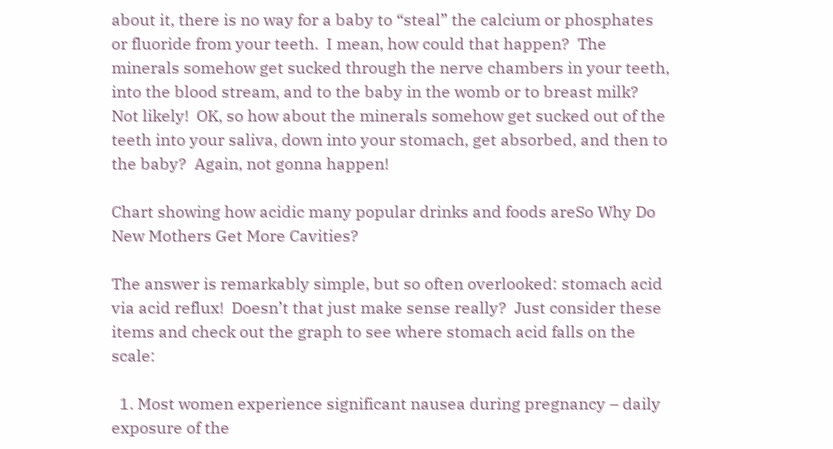about it, there is no way for a baby to “steal” the calcium or phosphates or fluoride from your teeth.  I mean, how could that happen?  The minerals somehow get sucked through the nerve chambers in your teeth, into the blood stream, and to the baby in the womb or to breast milk?  Not likely!  OK, so how about the minerals somehow get sucked out of the teeth into your saliva, down into your stomach, get absorbed, and then to the baby?  Again, not gonna happen!

Chart showing how acidic many popular drinks and foods areSo Why Do New Mothers Get More Cavities?

The answer is remarkably simple, but so often overlooked: stomach acid via acid reflux!  Doesn’t that just make sense really?  Just consider these items and check out the graph to see where stomach acid falls on the scale:

  1. Most women experience significant nausea during pregnancy – daily exposure of the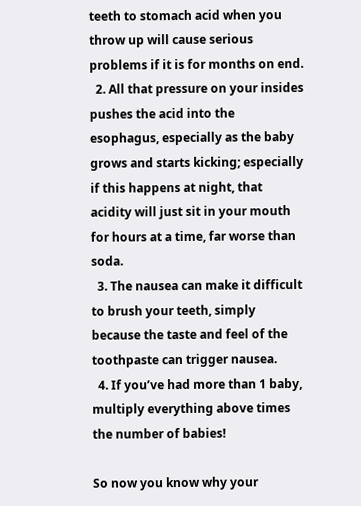teeth to stomach acid when you throw up will cause serious problems if it is for months on end.
  2. All that pressure on your insides pushes the acid into the esophagus, especially as the baby grows and starts kicking; especially if this happens at night, that acidity will just sit in your mouth for hours at a time, far worse than soda.
  3. The nausea can make it difficult to brush your teeth, simply because the taste and feel of the toothpaste can trigger nausea.
  4. If you’ve had more than 1 baby, multiply everything above times the number of babies!

So now you know why your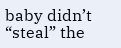baby didn’t “steal” the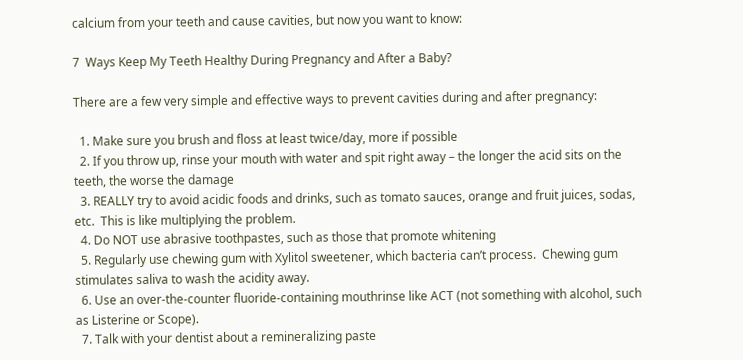calcium from your teeth and cause cavities, but now you want to know:

7  Ways Keep My Teeth Healthy During Pregnancy and After a Baby?

There are a few very simple and effective ways to prevent cavities during and after pregnancy:

  1. Make sure you brush and floss at least twice/day, more if possible
  2. If you throw up, rinse your mouth with water and spit right away – the longer the acid sits on the teeth, the worse the damage
  3. REALLY try to avoid acidic foods and drinks, such as tomato sauces, orange and fruit juices, sodas, etc.  This is like multiplying the problem.
  4. Do NOT use abrasive toothpastes, such as those that promote whitening
  5. Regularly use chewing gum with Xylitol sweetener, which bacteria can’t process.  Chewing gum stimulates saliva to wash the acidity away.
  6. Use an over-the-counter fluoride-containing mouthrinse like ACT (not something with alcohol, such as Listerine or Scope).
  7. Talk with your dentist about a remineralizing paste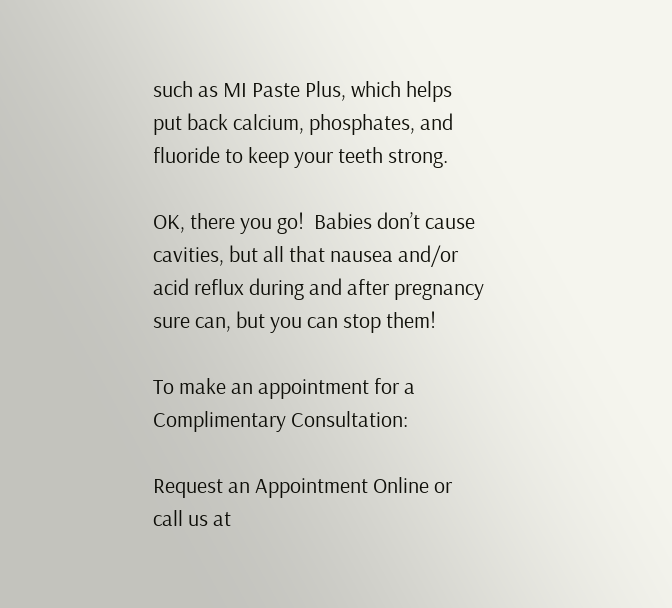such as MI Paste Plus, which helps put back calcium, phosphates, and fluoride to keep your teeth strong.

OK, there you go!  Babies don’t cause cavities, but all that nausea and/or acid reflux during and after pregnancy sure can, but you can stop them!

To make an appointment for a Complimentary Consultation:

Request an Appointment Online or call us at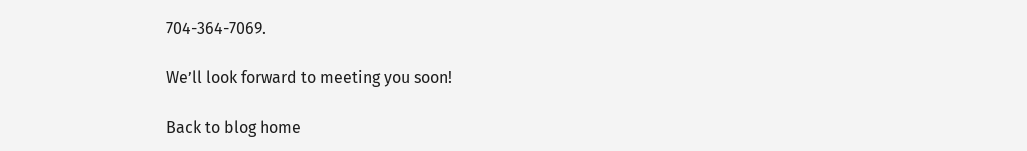704-364-7069.

We’ll look forward to meeting you soon!

Back to blog home